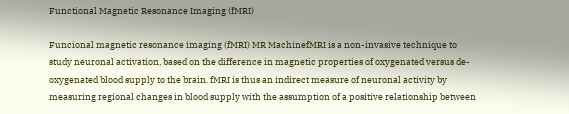Functional Magnetic Resonance Imaging (fMRI)

Funcional magnetic resonance imaging (fMRI) MR MachinefMRI is a non-invasive technique to study neuronal activation, based on the difference in magnetic properties of oxygenated versus de-oxygenated blood supply to the brain. fMRI is thus an indirect measure of neuronal activity by measuring regional changes in blood supply with the assumption of a positive relationship between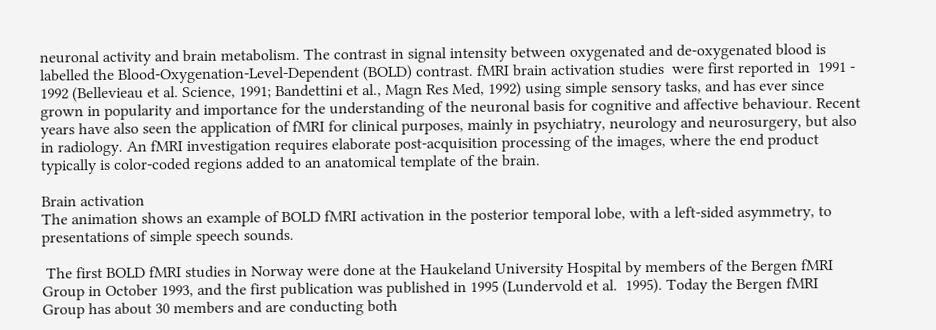neuronal activity and brain metabolism. The contrast in signal intensity between oxygenated and de-oxygenated blood is labelled the Blood-Oxygenation-Level-Dependent (BOLD) contrast. fMRI brain activation studies  were first reported in  1991 - 1992 (Bellevieau et al. Science, 1991; Bandettini et al., Magn Res Med, 1992) using simple sensory tasks, and has ever since grown in popularity and importance for the understanding of the neuronal basis for cognitive and affective behaviour. Recent years have also seen the application of fMRI for clinical purposes, mainly in psychiatry, neurology and neurosurgery, but also in radiology. An fMRI investigation requires elaborate post-acquisition processing of the images, where the end product typically is color-coded regions added to an anatomical template of the brain.

Brain activation
The animation shows an example of BOLD fMRI activation in the posterior temporal lobe, with a left-sided asymmetry, to presentations of simple speech sounds.

 The first BOLD fMRI studies in Norway were done at the Haukeland University Hospital by members of the Bergen fMRI Group in October 1993, and the first publication was published in 1995 (Lundervold et al.  1995). Today the Bergen fMRI Group has about 30 members and are conducting both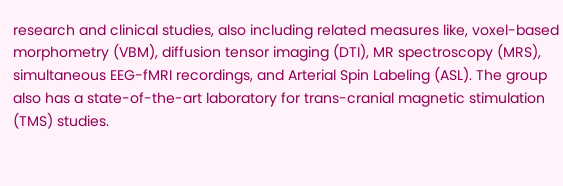research and clinical studies, also including related measures like, voxel-based morphometry (VBM), diffusion tensor imaging (DTI), MR spectroscopy (MRS), simultaneous EEG-fMRI recordings, and Arterial Spin Labeling (ASL). The group also has a state-of-the-art laboratory for trans-cranial magnetic stimulation (TMS) studies.